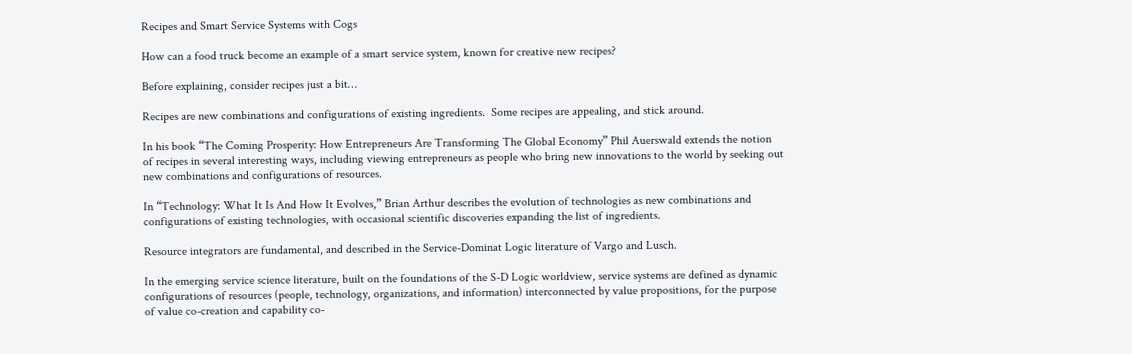Recipes and Smart Service Systems with Cogs

How can a food truck become an example of a smart service system, known for creative new recipes?

Before explaining, consider recipes just a bit…

Recipes are new combinations and configurations of existing ingredients.  Some recipes are appealing, and stick around.

In his book “The Coming Prosperity: How Entrepreneurs Are Transforming The Global Economy” Phil Auerswald extends the notion of recipes in several interesting ways, including viewing entrepreneurs as people who bring new innovations to the world by seeking out new combinations and configurations of resources.

In “Technology: What It Is And How It Evolves,” Brian Arthur describes the evolution of technologies as new combinations and configurations of existing technologies, with occasional scientific discoveries expanding the list of ingredients.

Resource integrators are fundamental, and described in the Service-Dominat Logic literature of Vargo and Lusch.

In the emerging service science literature, built on the foundations of the S-D Logic worldview, service systems are defined as dynamic configurations of resources (people, technology, organizations, and information) interconnected by value propositions, for the purpose of value co-creation and capability co-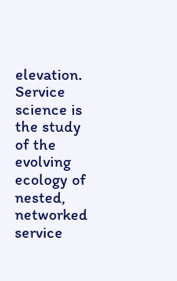elevation.  Service science is the study of the evolving ecology of nested, networked service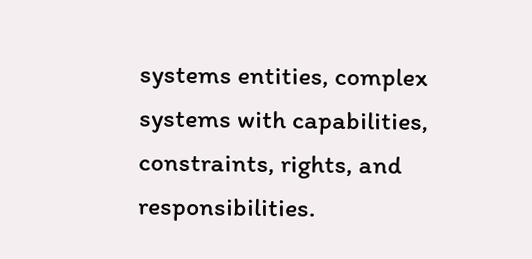systems entities, complex systems with capabilities, constraints, rights, and responsibilities.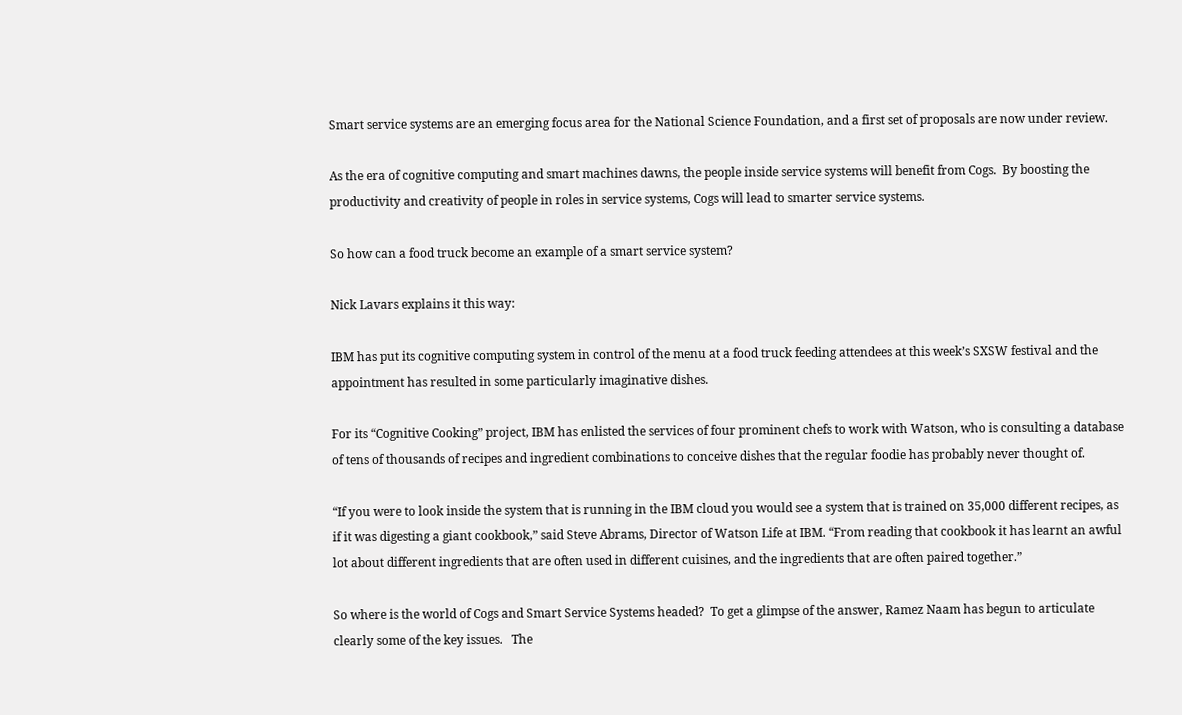Smart service systems are an emerging focus area for the National Science Foundation, and a first set of proposals are now under review.

As the era of cognitive computing and smart machines dawns, the people inside service systems will benefit from Cogs.  By boosting the productivity and creativity of people in roles in service systems, Cogs will lead to smarter service systems.

So how can a food truck become an example of a smart service system?

Nick Lavars explains it this way:

IBM has put its cognitive computing system in control of the menu at a food truck feeding attendees at this week’s SXSW festival and the appointment has resulted in some particularly imaginative dishes.

For its “Cognitive Cooking” project, IBM has enlisted the services of four prominent chefs to work with Watson, who is consulting a database of tens of thousands of recipes and ingredient combinations to conceive dishes that the regular foodie has probably never thought of.

“If you were to look inside the system that is running in the IBM cloud you would see a system that is trained on 35,000 different recipes, as if it was digesting a giant cookbook,” said Steve Abrams, Director of Watson Life at IBM. “From reading that cookbook it has learnt an awful lot about different ingredients that are often used in different cuisines, and the ingredients that are often paired together.”

So where is the world of Cogs and Smart Service Systems headed?  To get a glimpse of the answer, Ramez Naam has begun to articulate clearly some of the key issues.   The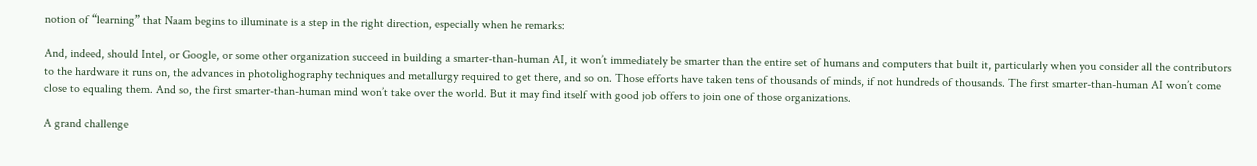notion of “learning” that Naam begins to illuminate is a step in the right direction, especially when he remarks:

And, indeed, should Intel, or Google, or some other organization succeed in building a smarter-than-human AI, it won’t immediately be smarter than the entire set of humans and computers that built it, particularly when you consider all the contributors to the hardware it runs on, the advances in photolighography techniques and metallurgy required to get there, and so on. Those efforts have taken tens of thousands of minds, if not hundreds of thousands. The first smarter-than-human AI won’t come close to equaling them. And so, the first smarter-than-human mind won’t take over the world. But it may find itself with good job offers to join one of those organizations.

A grand challenge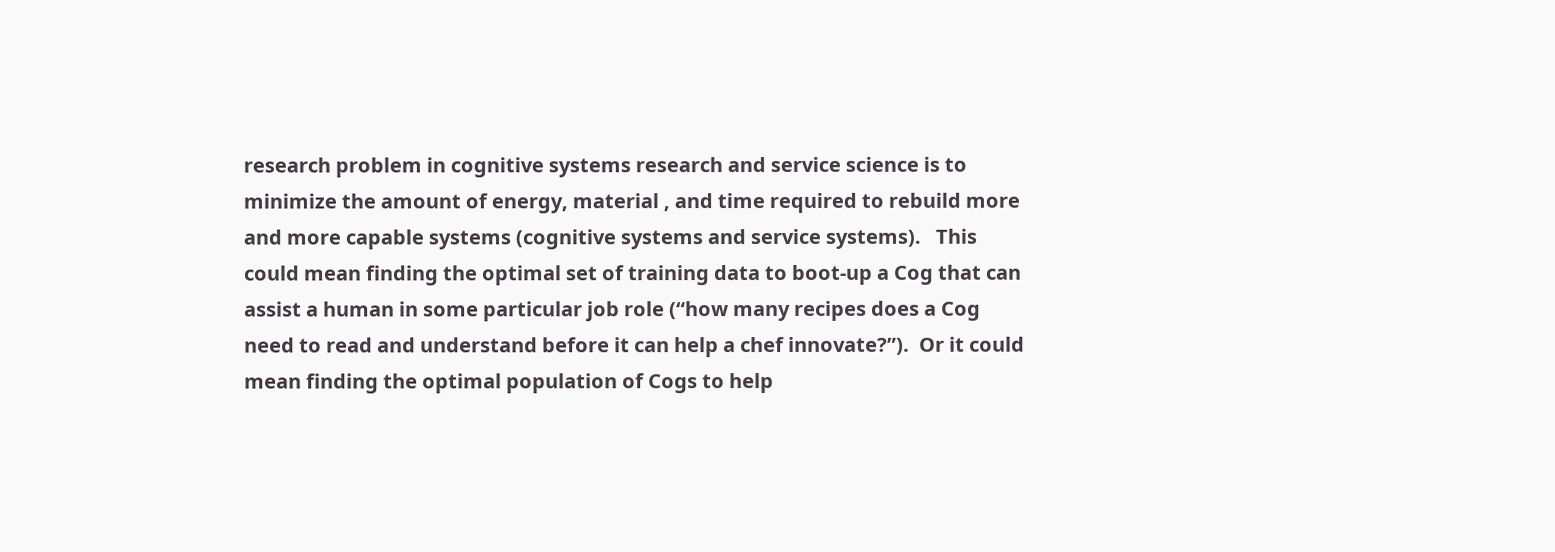research problem in cognitive systems research and service science is to minimize the amount of energy, material , and time required to rebuild more and more capable systems (cognitive systems and service systems).   This could mean finding the optimal set of training data to boot-up a Cog that can assist a human in some particular job role (“how many recipes does a Cog need to read and understand before it can help a chef innovate?”).  Or it could mean finding the optimal population of Cogs to help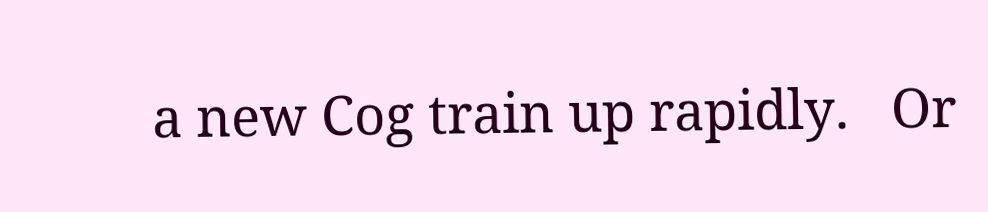a new Cog train up rapidly.   Or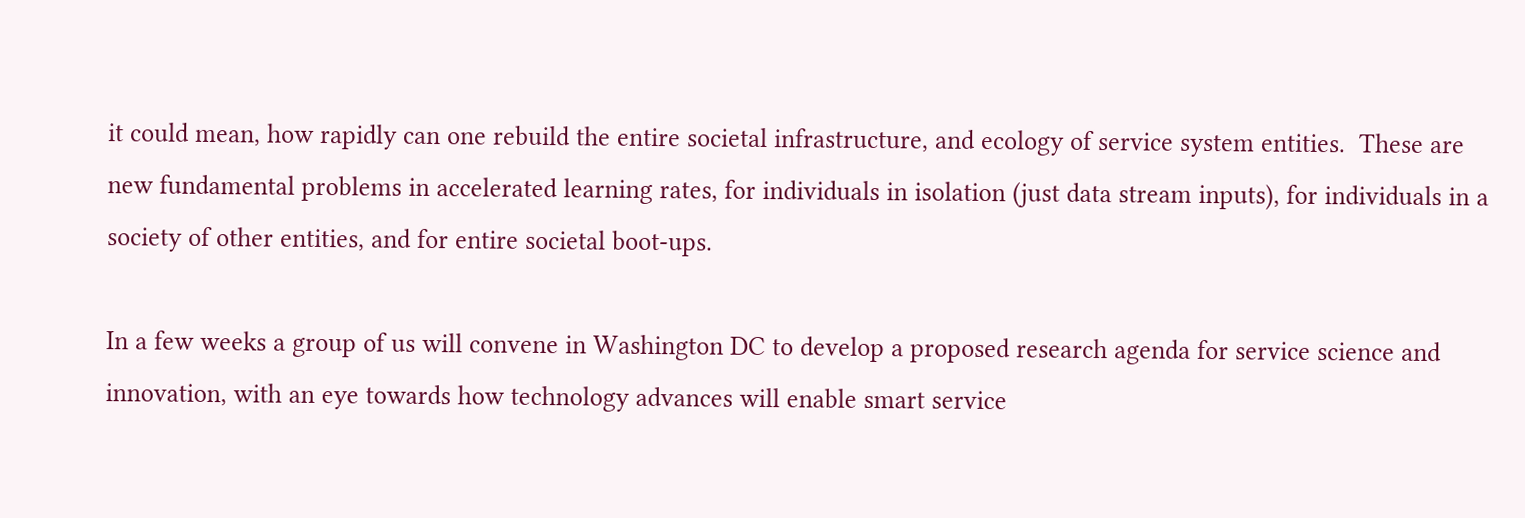it could mean, how rapidly can one rebuild the entire societal infrastructure, and ecology of service system entities.  These are new fundamental problems in accelerated learning rates, for individuals in isolation (just data stream inputs), for individuals in a society of other entities, and for entire societal boot-ups.

In a few weeks a group of us will convene in Washington DC to develop a proposed research agenda for service science and innovation, with an eye towards how technology advances will enable smart service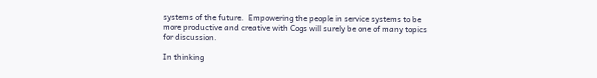systems of the future.  Empowering the people in service systems to be more productive and creative with Cogs will surely be one of many topics for discussion.

In thinking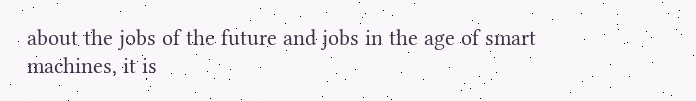about the jobs of the future and jobs in the age of smart machines, it is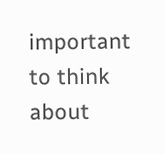important to think about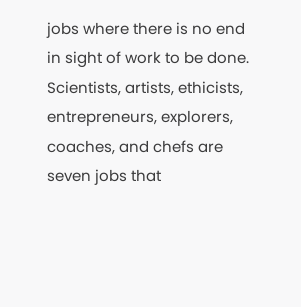jobs where there is no end in sight of work to be done.   Scientists, artists, ethicists, entrepreneurs, explorers, coaches, and chefs are seven jobs that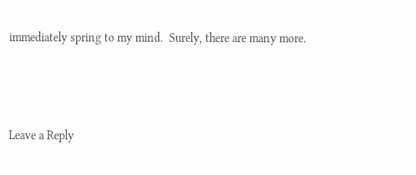immediately spring to my mind.  Surely, there are many more.



Leave a Reply